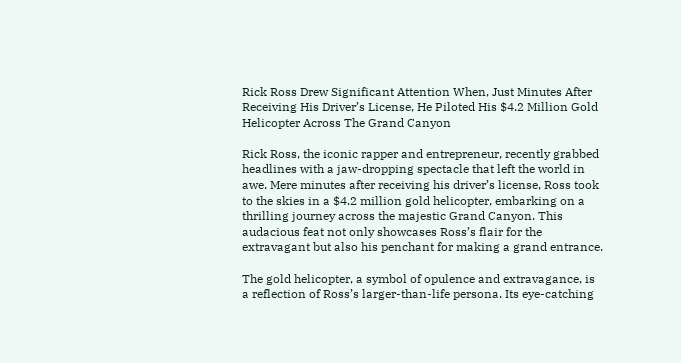Rick Ross Drew Significant Attention When, Just Minutes After Receiving His Driver’s License, He Piloted His $4.2 Million Gold Helicopter Across The Grand Canyon

Rick Ross, the iconic rapper and entrepreneur, recently grabbed headlines with a jaw-dropping spectacle that left the world in awe. Mere minutes after receiving his driver’s license, Ross took to the skies in a $4.2 million gold helicopter, embarking on a thrilling journey across the majestic Grand Canyon. This audacious feat not only showcases Ross’s flair for the extravagant but also his penchant for making a grand entrance.

The gold helicopter, a symbol of opulence and extravagance, is a reflection of Ross’s larger-than-life persona. Its eye-catching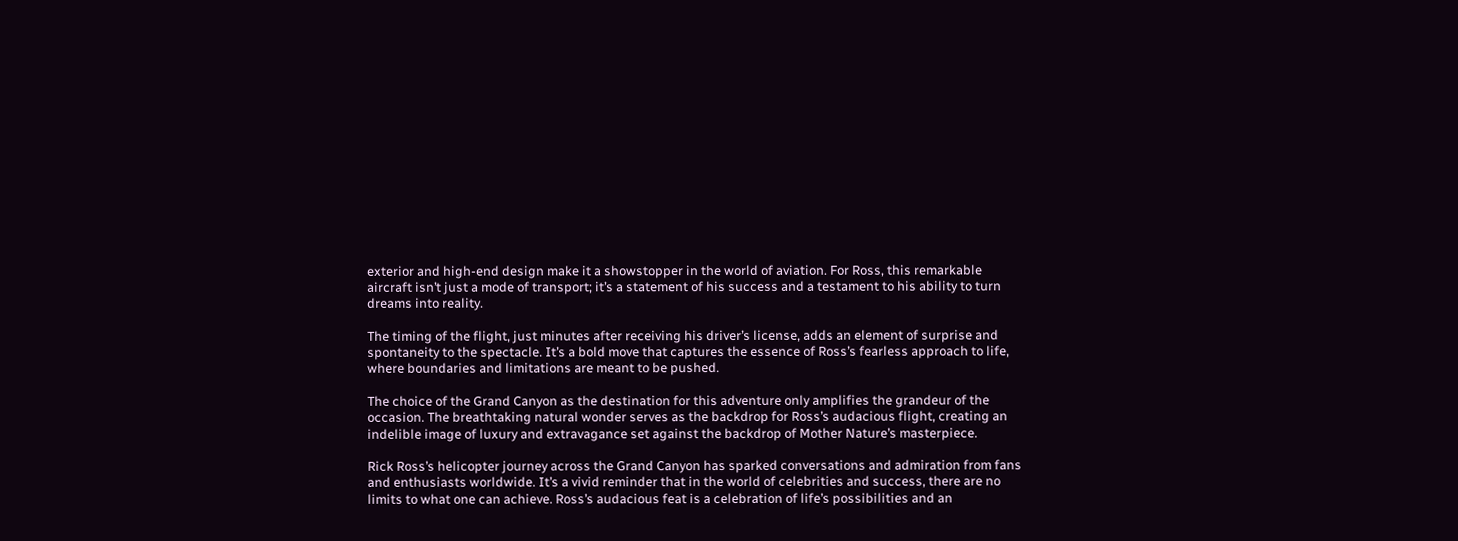exterior and high-end design make it a showstopper in the world of aviation. For Ross, this remarkable aircraft isn’t just a mode of transport; it’s a statement of his success and a testament to his ability to turn dreams into reality.

The timing of the flight, just minutes after receiving his driver’s license, adds an element of surprise and spontaneity to the spectacle. It’s a bold move that captures the essence of Ross’s fearless approach to life, where boundaries and limitations are meant to be pushed.

The choice of the Grand Canyon as the destination for this adventure only amplifies the grandeur of the occasion. The breathtaking natural wonder serves as the backdrop for Ross’s audacious flight, creating an indelible image of luxury and extravagance set against the backdrop of Mother Nature’s masterpiece.

Rick Ross’s helicopter journey across the Grand Canyon has sparked conversations and admiration from fans and enthusiasts worldwide. It’s a vivid reminder that in the world of celebrities and success, there are no limits to what one can achieve. Ross’s audacious feat is a celebration of life’s possibilities and an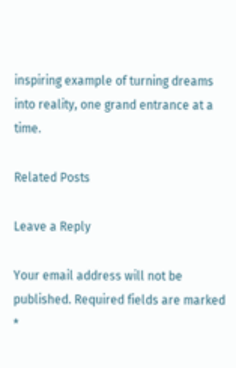inspiring example of turning dreams into reality, one grand entrance at a time.

Related Posts

Leave a Reply

Your email address will not be published. Required fields are marked *